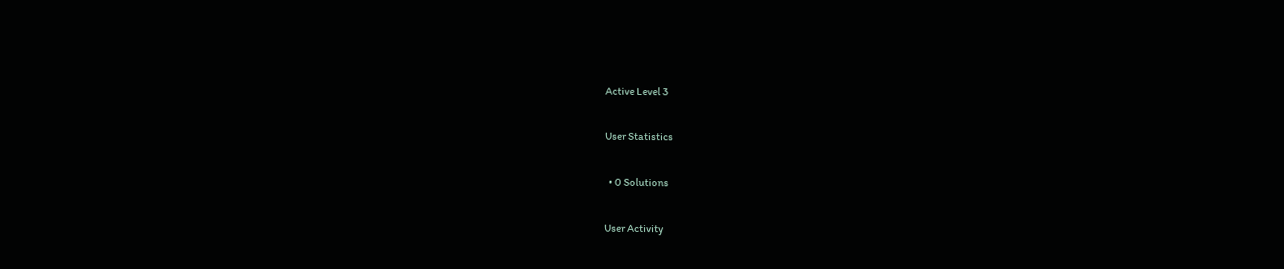Active Level 3

User Statistics

  • 0 Solutions

User Activity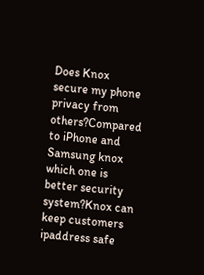Does Knox secure my phone privacy from others?Compared to iPhone and Samsung knox which one is better security system?Knox can keep customers ipaddress safe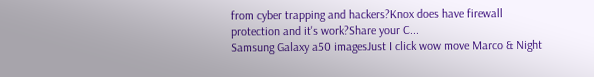from cyber trapping and hackers?Knox does have firewall protection and it's work?Share your C...
Samsung Galaxy a50 imagesJust I click wow move Marco & Night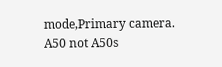mode,Primary camera.
A50 not A50s